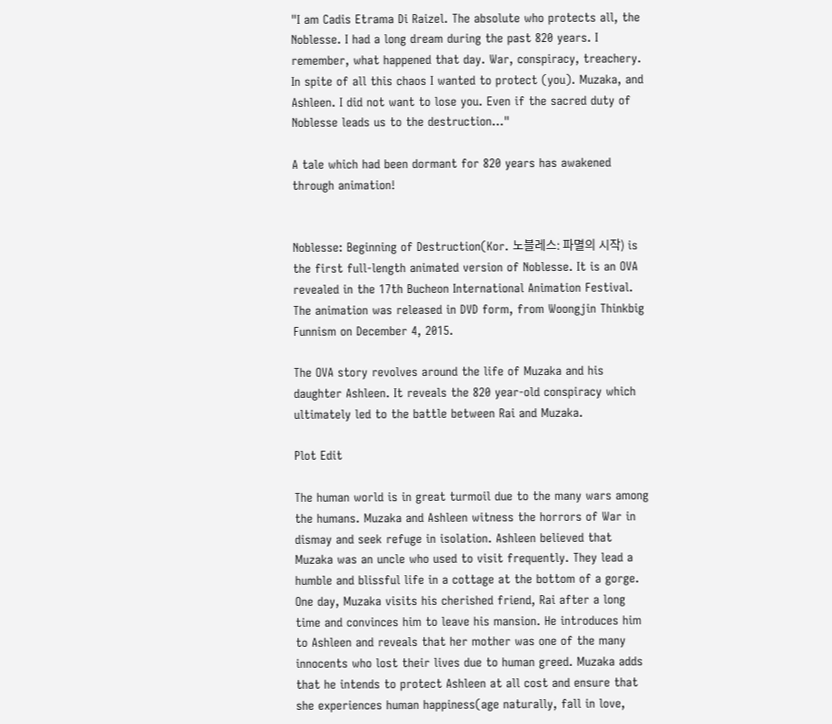"I am Cadis Etrama Di Raizel. The absolute who protects all, the Noblesse. I had a long dream during the past 820 years. I remember, what happened that day. War, conspiracy, treachery. In spite of all this chaos I wanted to protect (you). Muzaka, and Ashleen. I did not want to lose you. Even if the sacred duty of Noblesse leads us to the destruction..."

A tale which had been dormant for 820 years has awakened through animation!


Noblesse: Beginning of Destruction(Kor. 노블레스: 파멸의 시작) is the first full-length animated version of Noblesse. It is an OVA revealed in the 17th Bucheon International Animation Festival. The animation was released in DVD form, from Woongjin Thinkbig Funnism on December 4, 2015.

The OVA story revolves around the life of Muzaka and his daughter Ashleen. It reveals the 820 year-old conspiracy which ultimately led to the battle between Rai and Muzaka.

Plot Edit

The human world is in great turmoil due to the many wars among the humans. Muzaka and Ashleen witness the horrors of War in dismay and seek refuge in isolation. Ashleen believed that Muzaka was an uncle who used to visit frequently. They lead a humble and blissful life in a cottage at the bottom of a gorge. One day, Muzaka visits his cherished friend, Rai after a long time and convinces him to leave his mansion. He introduces him to Ashleen and reveals that her mother was one of the many innocents who lost their lives due to human greed. Muzaka adds that he intends to protect Ashleen at all cost and ensure that she experiences human happiness(age naturally, fall in love,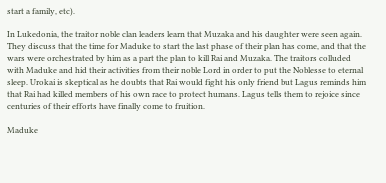start a family, etc).

In Lukedonia, the traitor noble clan leaders learn that Muzaka and his daughter were seen again. They discuss that the time for Maduke to start the last phase of their plan has come, and that the wars were orchestrated by him as a part the plan to kill Rai and Muzaka. The traitors colluded with Maduke and hid their activities from their noble Lord in order to put the Noblesse to eternal sleep. Urokai is skeptical as he doubts that Rai would fight his only friend but Lagus reminds him that Rai had killed members of his own race to protect humans. Lagus tells them to rejoice since centuries of their efforts have finally come to fruition.

Maduke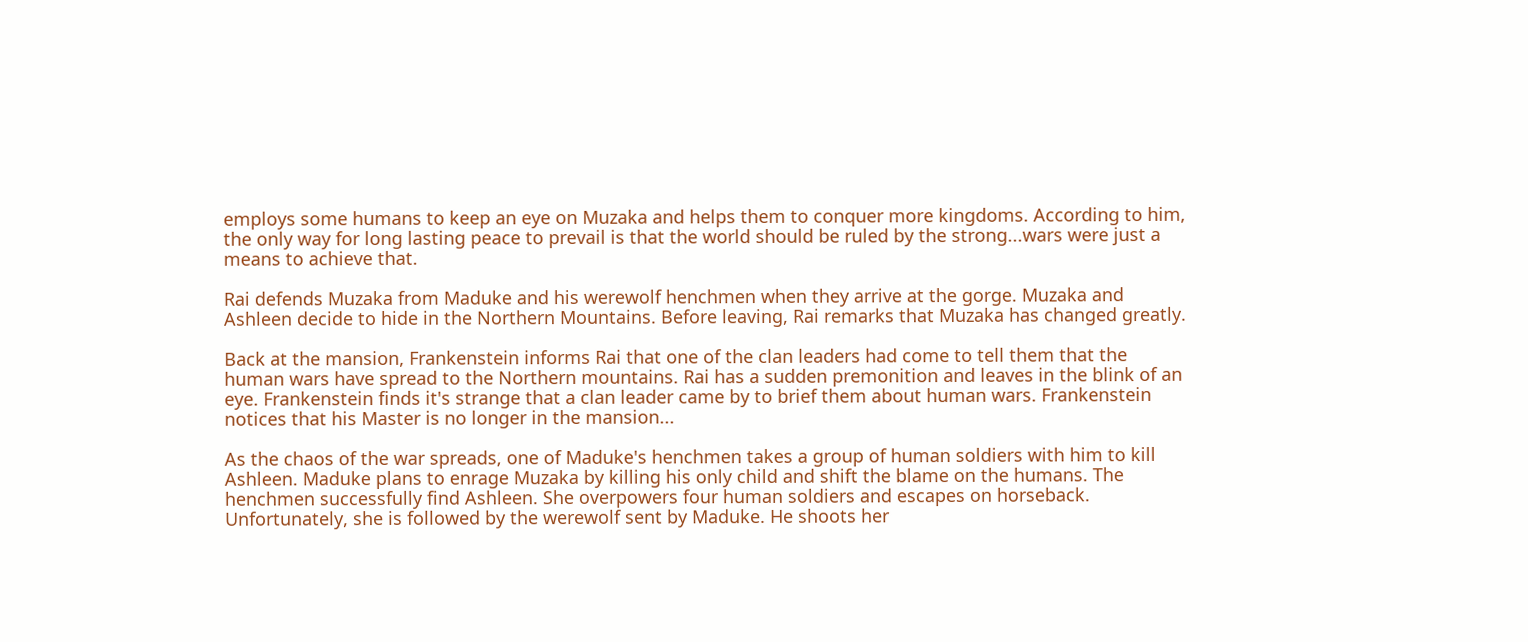employs some humans to keep an eye on Muzaka and helps them to conquer more kingdoms. According to him, the only way for long lasting peace to prevail is that the world should be ruled by the strong...wars were just a means to achieve that.

Rai defends Muzaka from Maduke and his werewolf henchmen when they arrive at the gorge. Muzaka and Ashleen decide to hide in the Northern Mountains. Before leaving, Rai remarks that Muzaka has changed greatly.

Back at the mansion, Frankenstein informs Rai that one of the clan leaders had come to tell them that the human wars have spread to the Northern mountains. Rai has a sudden premonition and leaves in the blink of an eye. Frankenstein finds it's strange that a clan leader came by to brief them about human wars. Frankenstein notices that his Master is no longer in the mansion...

As the chaos of the war spreads, one of Maduke's henchmen takes a group of human soldiers with him to kill Ashleen. Maduke plans to enrage Muzaka by killing his only child and shift the blame on the humans. The henchmen successfully find Ashleen. She overpowers four human soldiers and escapes on horseback. Unfortunately, she is followed by the werewolf sent by Maduke. He shoots her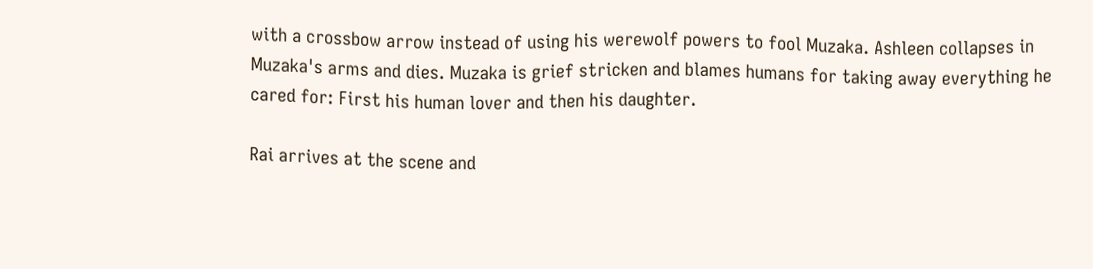with a crossbow arrow instead of using his werewolf powers to fool Muzaka. Ashleen collapses in Muzaka's arms and dies. Muzaka is grief stricken and blames humans for taking away everything he cared for: First his human lover and then his daughter.

Rai arrives at the scene and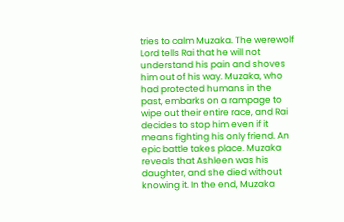tries to calm Muzaka. The werewolf Lord tells Rai that he will not understand his pain and shoves him out of his way. Muzaka, who had protected humans in the past, embarks on a rampage to wipe out their entire race, and Rai decides to stop him even if it means fighting his only friend. An epic battle takes place. Muzaka reveals that Ashleen was his daughter, and she died without knowing it. In the end, Muzaka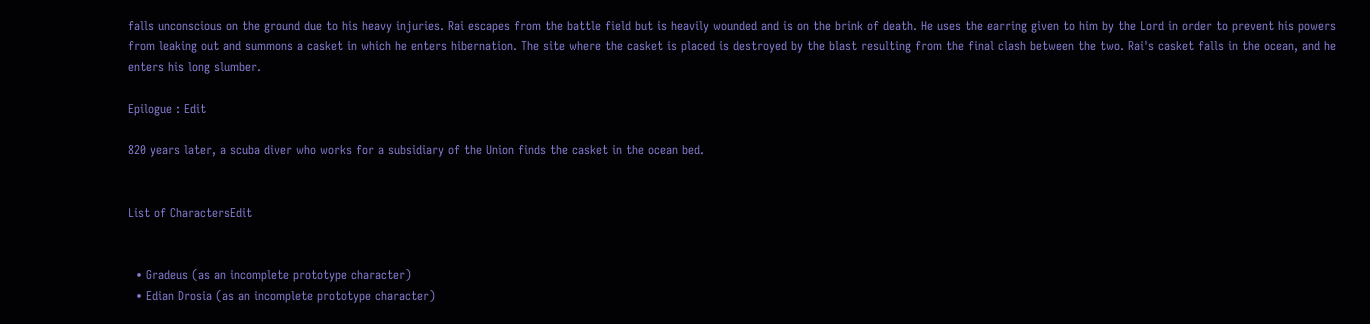falls unconscious on the ground due to his heavy injuries. Rai escapes from the battle field but is heavily wounded and is on the brink of death. He uses the earring given to him by the Lord in order to prevent his powers from leaking out and summons a casket in which he enters hibernation. The site where the casket is placed is destroyed by the blast resulting from the final clash between the two. Rai's casket falls in the ocean, and he enters his long slumber.

Epilogue : Edit

820 years later, a scuba diver who works for a subsidiary of the Union finds the casket in the ocean bed.


List of CharactersEdit


  • Gradeus (as an incomplete prototype character)
  • Edian Drosia (as an incomplete prototype character)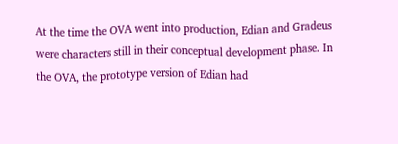At the time the OVA went into production, Edian and Gradeus were characters still in their conceptual development phase. In the OVA, the prototype version of Edian had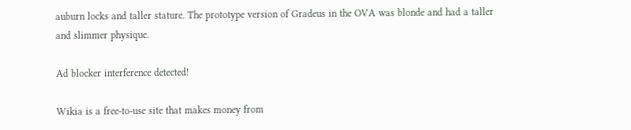auburn locks and taller stature. The prototype version of Gradeus in the OVA was blonde and had a taller and slimmer physique.

Ad blocker interference detected!

Wikia is a free-to-use site that makes money from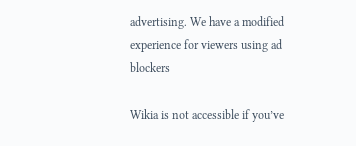advertising. We have a modified experience for viewers using ad blockers

Wikia is not accessible if you’ve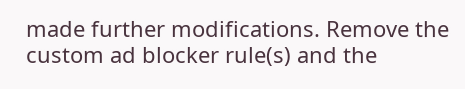made further modifications. Remove the custom ad blocker rule(s) and the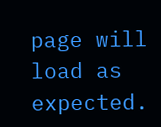page will load as expected.